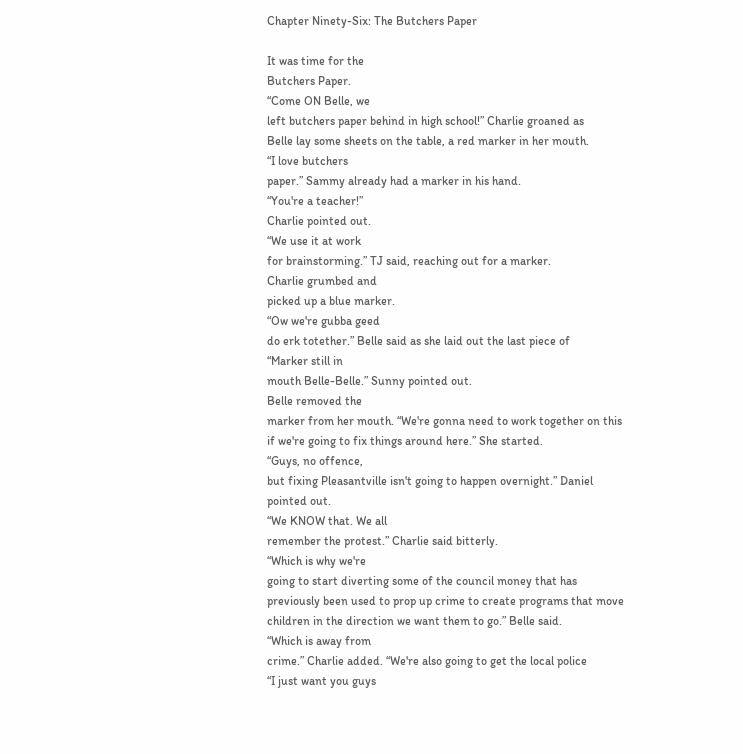Chapter Ninety-Six: The Butchers Paper

It was time for the
Butchers Paper.
“Come ON Belle, we
left butchers paper behind in high school!” Charlie groaned as
Belle lay some sheets on the table, a red marker in her mouth.
“I love butchers
paper.” Sammy already had a marker in his hand.
“You're a teacher!”
Charlie pointed out.
“We use it at work
for brainstorming.” TJ said, reaching out for a marker.
Charlie grumbed and
picked up a blue marker.
“Ow we're gubba geed
do erk totether.” Belle said as she laid out the last piece of
“Marker still in
mouth Belle-Belle.” Sunny pointed out.
Belle removed the
marker from her mouth. “We're gonna need to work together on this
if we're going to fix things around here.” She started.
“Guys, no offence,
but fixing Pleasantville isn't going to happen overnight.” Daniel
pointed out.
“We KNOW that. We all
remember the protest.” Charlie said bitterly.
“Which is why we're
going to start diverting some of the council money that has
previously been used to prop up crime to create programs that move
children in the direction we want them to go.” Belle said.
“Which is away from
crime.” Charlie added. “We're also going to get the local police
“I just want you guys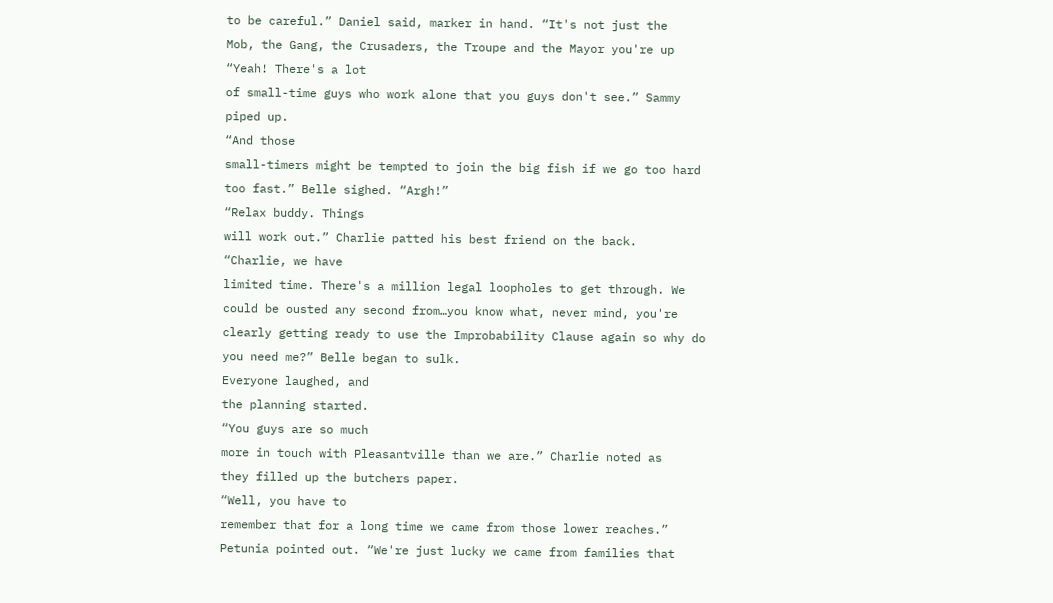to be careful.” Daniel said, marker in hand. “It's not just the
Mob, the Gang, the Crusaders, the Troupe and the Mayor you're up
“Yeah! There's a lot
of small-time guys who work alone that you guys don't see.” Sammy
piped up.
“And those
small-timers might be tempted to join the big fish if we go too hard
too fast.” Belle sighed. “Argh!”
“Relax buddy. Things
will work out.” Charlie patted his best friend on the back.
“Charlie, we have
limited time. There's a million legal loopholes to get through. We
could be ousted any second from…you know what, never mind, you're
clearly getting ready to use the Improbability Clause again so why do
you need me?” Belle began to sulk.
Everyone laughed, and
the planning started.
“You guys are so much
more in touch with Pleasantville than we are.” Charlie noted as
they filled up the butchers paper.
“Well, you have to
remember that for a long time we came from those lower reaches.”
Petunia pointed out. “We're just lucky we came from families that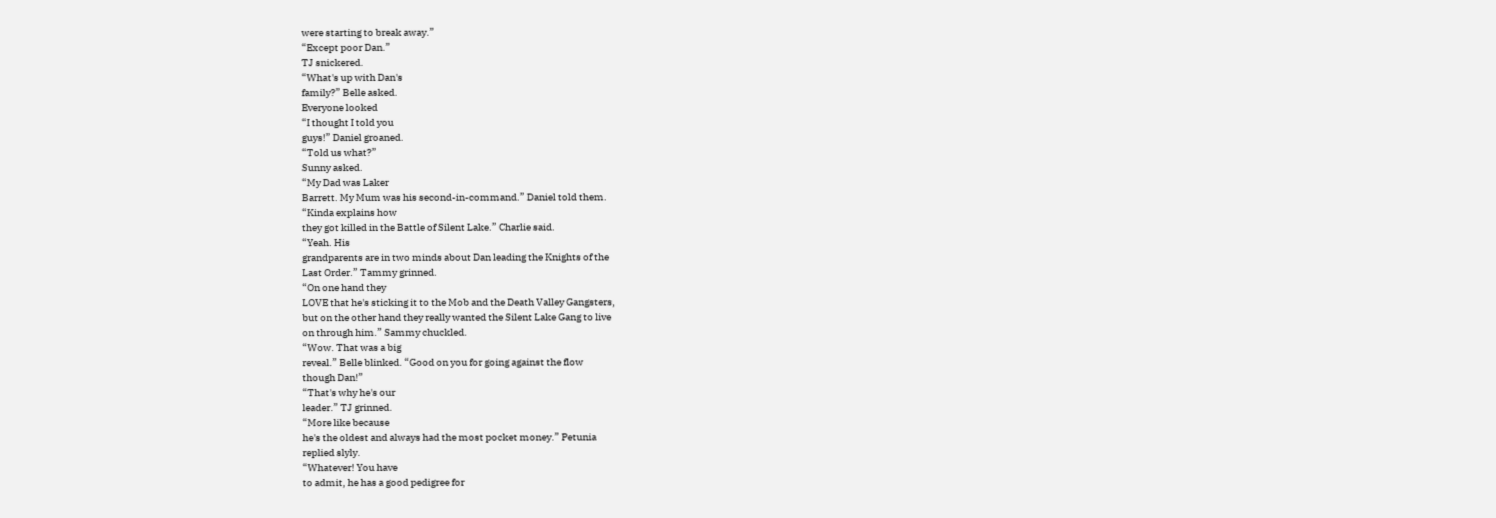were starting to break away.”
“Except poor Dan.”
TJ snickered.
“What's up with Dan's
family?” Belle asked.
Everyone looked
“I thought I told you
guys!” Daniel groaned.
“Told us what?”
Sunny asked.
“My Dad was Laker
Barrett. My Mum was his second-in-command.” Daniel told them.
“Kinda explains how
they got killed in the Battle of Silent Lake.” Charlie said.
“Yeah. His
grandparents are in two minds about Dan leading the Knights of the
Last Order.” Tammy grinned.
“On one hand they
LOVE that he's sticking it to the Mob and the Death Valley Gangsters,
but on the other hand they really wanted the Silent Lake Gang to live
on through him.” Sammy chuckled.
“Wow. That was a big
reveal.” Belle blinked. “Good on you for going against the flow
though Dan!”
“That's why he's our
leader.” TJ grinned.
“More like because
he's the oldest and always had the most pocket money.” Petunia
replied slyly.
“Whatever! You have
to admit, he has a good pedigree for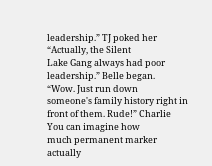leadership.” TJ poked her
“Actually, the Silent
Lake Gang always had poor leadership.” Belle began.
“Wow. Just run down
someone's family history right in front of them. Rude!” Charlie
You can imagine how
much permanent marker actually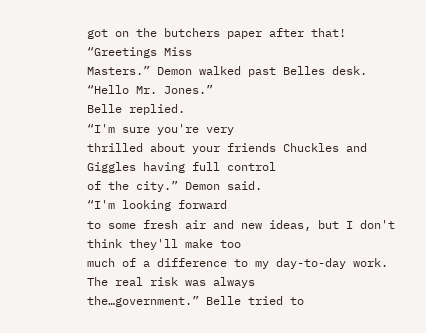got on the butchers paper after that!
“Greetings Miss
Masters.” Demon walked past Belles desk.
“Hello Mr. Jones.”
Belle replied.
“I'm sure you're very
thrilled about your friends Chuckles and Giggles having full control
of the city.” Demon said.
“I'm looking forward
to some fresh air and new ideas, but I don't think they'll make too
much of a difference to my day-to-day work. The real risk was always
the…government.” Belle tried to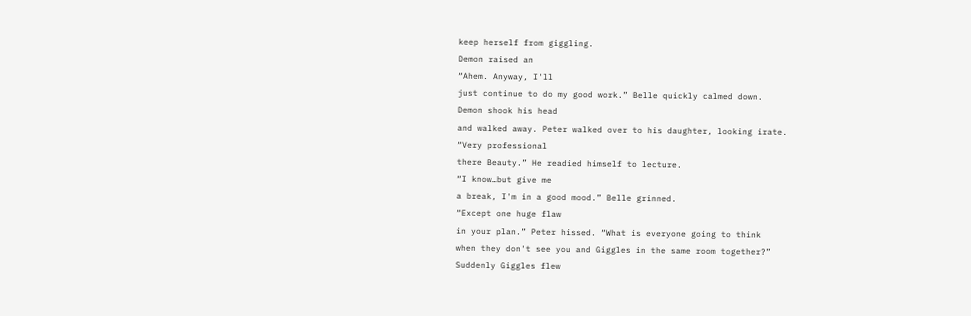keep herself from giggling.
Demon raised an
“Ahem. Anyway, I'll
just continue to do my good work.” Belle quickly calmed down.
Demon shook his head
and walked away. Peter walked over to his daughter, looking irate.
“Very professional
there Beauty.” He readied himself to lecture.
“I know…but give me
a break, I'm in a good mood.” Belle grinned.
“Except one huge flaw
in your plan.” Peter hissed. “What is everyone going to think
when they don't see you and Giggles in the same room together?”
Suddenly Giggles flew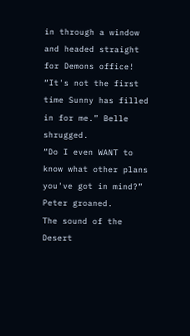in through a window and headed straight for Demons office!
“It's not the first
time Sunny has filled in for me.” Belle shrugged.
“Do I even WANT to
know what other plans you've got in mind?” Peter groaned.
The sound of the Desert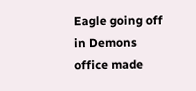Eagle going off in Demons office made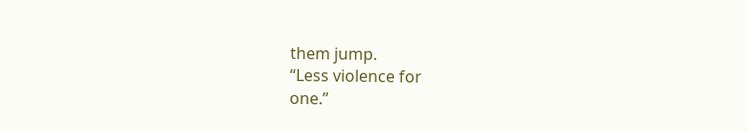them jump.
“Less violence for
one.”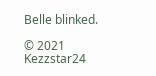Belle blinked.

© 2021 Kezzstar24